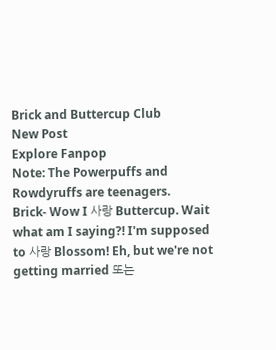Brick and Buttercup Club
New Post
Explore Fanpop
Note: The Powerpuffs and Rowdyruffs are teenagers.
Brick- Wow I 사랑 Buttercup. Wait what am I saying?! I'm supposed to 사랑 Blossom! Eh, but we're not getting married 또는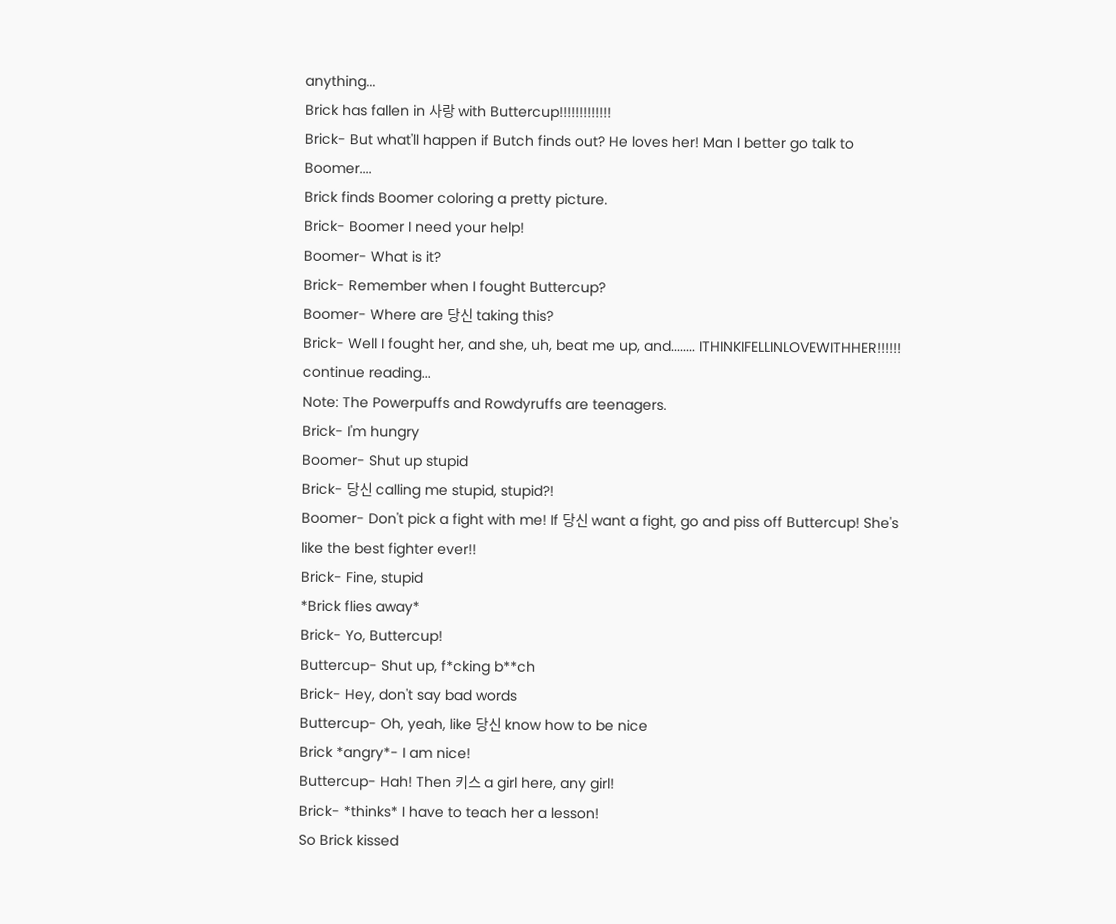anything...
Brick has fallen in 사랑 with Buttercup!!!!!!!!!!!!!
Brick- But what'll happen if Butch finds out? He loves her! Man I better go talk to Boomer....
Brick finds Boomer coloring a pretty picture.
Brick- Boomer I need your help!
Boomer- What is it?
Brick- Remember when I fought Buttercup?
Boomer- Where are 당신 taking this?
Brick- Well I fought her, and she, uh, beat me up, and........ ITHINKIFELLINLOVEWITHHER!!!!!!
continue reading...
Note: The Powerpuffs and Rowdyruffs are teenagers.
Brick- I'm hungry
Boomer- Shut up stupid
Brick- 당신 calling me stupid, stupid?!
Boomer- Don't pick a fight with me! If 당신 want a fight, go and piss off Buttercup! She's like the best fighter ever!!
Brick- Fine, stupid
*Brick flies away*
Brick- Yo, Buttercup!
Buttercup- Shut up, f*cking b**ch
Brick- Hey, don't say bad words
Buttercup- Oh, yeah, like 당신 know how to be nice
Brick *angry*- I am nice!
Buttercup- Hah! Then 키스 a girl here, any girl!
Brick- *thinks* I have to teach her a lesson!
So Brick kissed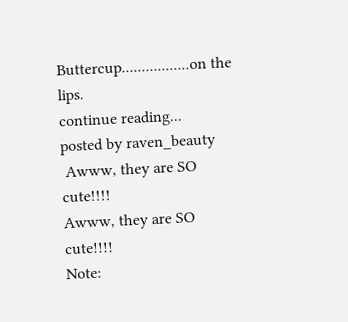Buttercup.................on the lips.
continue reading...
posted by raven_beauty
 Awww, they are SO cute!!!!
Awww, they are SO cute!!!!
Note: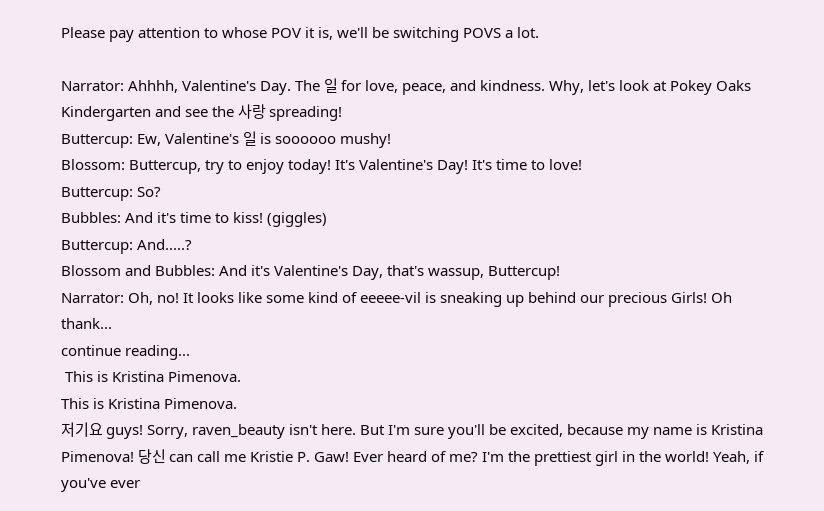Please pay attention to whose POV it is, we'll be switching POVS a lot.

Narrator: Ahhhh, Valentine's Day. The 일 for love, peace, and kindness. Why, let's look at Pokey Oaks Kindergarten and see the 사랑 spreading!
Buttercup: Ew, Valentine's 일 is soooooo mushy!
Blossom: Buttercup, try to enjoy today! It's Valentine's Day! It's time to love!
Buttercup: So?
Bubbles: And it's time to kiss! (giggles)
Buttercup: And.....?
Blossom and Bubbles: And it's Valentine's Day, that's wassup, Buttercup!
Narrator: Oh, no! It looks like some kind of eeeee-vil is sneaking up behind our precious Girls! Oh thank...
continue reading...
 This is Kristina Pimenova.
This is Kristina Pimenova.
저기요 guys! Sorry, raven_beauty isn't here. But I'm sure you'll be excited, because my name is Kristina Pimenova! 당신 can call me Kristie P. Gaw! Ever heard of me? I'm the prettiest girl in the world! Yeah, if you've ever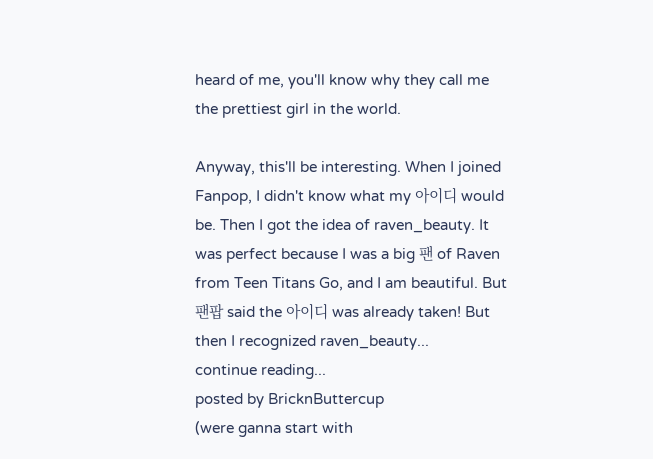heard of me, you'll know why they call me the prettiest girl in the world.

Anyway, this'll be interesting. When I joined Fanpop, I didn't know what my 아이디 would be. Then I got the idea of raven_beauty. It was perfect because I was a big 팬 of Raven from Teen Titans Go, and I am beautiful. But 팬팝 said the 아이디 was already taken! But then I recognized raven_beauty...
continue reading...
posted by BricknButtercup
(were ganna start with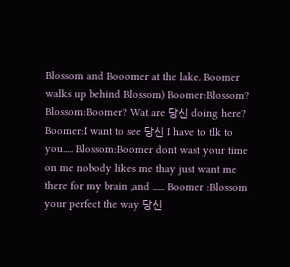Blossom and Booomer at the lake. Boomer walks up behind Blossom) Boomer:Blossom? Blossom:Boomer? Wat are 당신 doing here? Boomer:I want to see 당신 I have to tlk to you..... Blossom:Boomer dont wast your time on me nobody likes me thay just want me there for my brain ,and ...... Boomer :Blossom your perfect the way 당신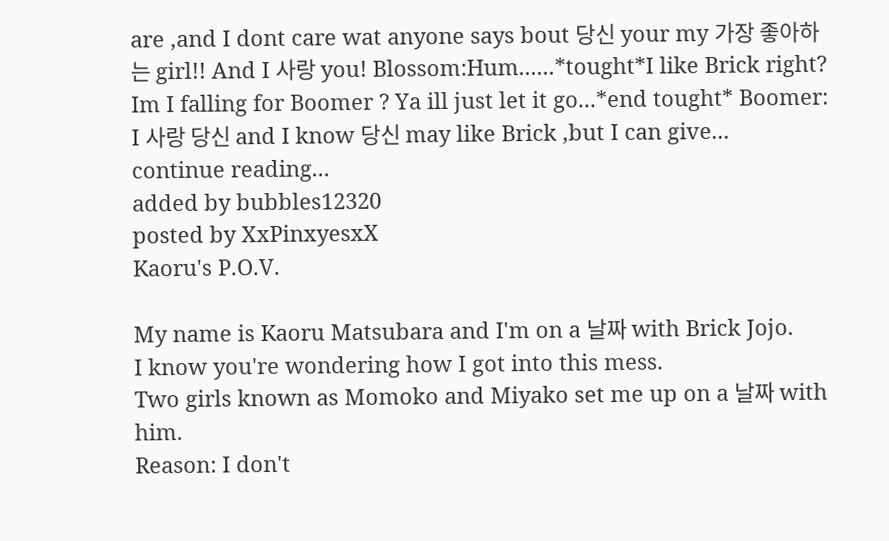are ,and I dont care wat anyone says bout 당신 your my 가장 좋아하는 girl!! And I 사랑 you! Blossom:Hum......*tought*I like Brick right? Im I falling for Boomer ? Ya ill just let it go...*end tought* Boomer: I 사랑 당신 and I know 당신 may like Brick ,but I can give...
continue reading...
added by bubbles12320
posted by XxPinxyesxX
Kaoru's P.O.V.

My name is Kaoru Matsubara and I'm on a 날짜 with Brick Jojo.
I know you're wondering how I got into this mess.
Two girls known as Momoko and Miyako set me up on a 날짜 with him.
Reason: I don't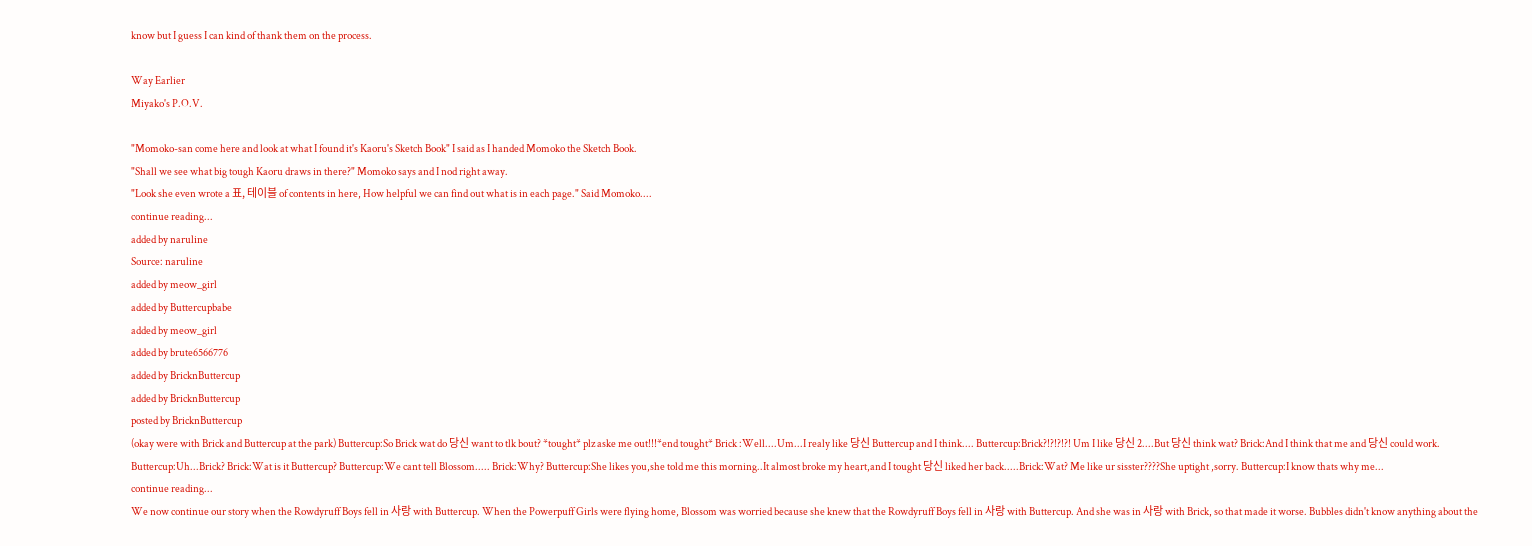know but I guess I can kind of thank them on the process.

Way Earlier
Miyako's P.O.V.

"Momoko-san come here and look at what I found it's Kaoru's Sketch Book" I said as I handed Momoko the Sketch Book.
"Shall we see what big tough Kaoru draws in there?" Momoko says and I nod right away.
"Look she even wrote a 표, 테이블 of contents in here, How helpful we can find out what is in each page." Said Momoko....
continue reading...
added by naruline
Source: naruline
added by meow_girl
added by Buttercupbabe
added by meow_girl
added by brute6566776
added by BricknButtercup
added by BricknButtercup
posted by BricknButtercup
(okay were with Brick and Buttercup at the park) Buttercup:So Brick wat do 당신 want to tlk bout? *tought* plz aske me out!!!*end tought* Brick :Well....Um...I realy like 당신 Buttercup and I think.... Buttercup:Brick?!?!?!?! Um I like 당신 2....But 당신 think wat? Brick:And I think that me and 당신 could work. Buttercup:Uh...Brick? Brick:Wat is it Buttercup? Buttercup:We cant tell Blossom..... Brick:Why? Buttercup:She likes you,she told me this morning..It almost broke my heart,and I tought 당신 liked her back.....Brick:Wat? Me like ur sisster????She uptight ,sorry. Buttercup:I know thats why me...
continue reading...
We now continue our story when the Rowdyruff Boys fell in 사랑 with Buttercup. When the Powerpuff Girls were flying home, Blossom was worried because she knew that the Rowdyruff Boys fell in 사랑 with Buttercup. And she was in 사랑 with Brick, so that made it worse. Bubbles didn't know anything about the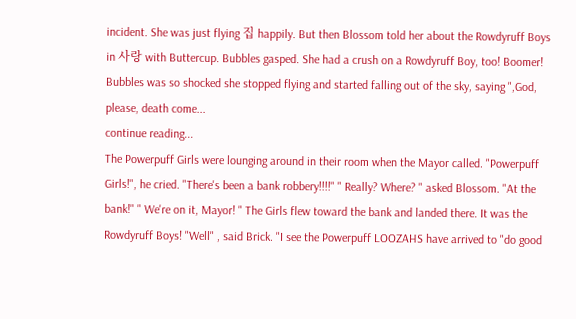incident. She was just flying 집 happily. But then Blossom told her about the Rowdyruff Boys in 사랑 with Buttercup. Bubbles gasped. She had a crush on a Rowdyruff Boy, too! Boomer! Bubbles was so shocked she stopped flying and started falling out of the sky, saying ",God, please, death come...
continue reading...
The Powerpuff Girls were lounging around in their room when the Mayor called. "Powerpuff Girls!", he cried. "There's been a bank robbery!!!!" " Really? Where? " asked Blossom. "At the bank!" " We're on it, Mayor! " The Girls flew toward the bank and landed there. It was the Rowdyruff Boys! "Well" , said Brick. "I see the Powerpuff LOOZAHS have arrived to "do good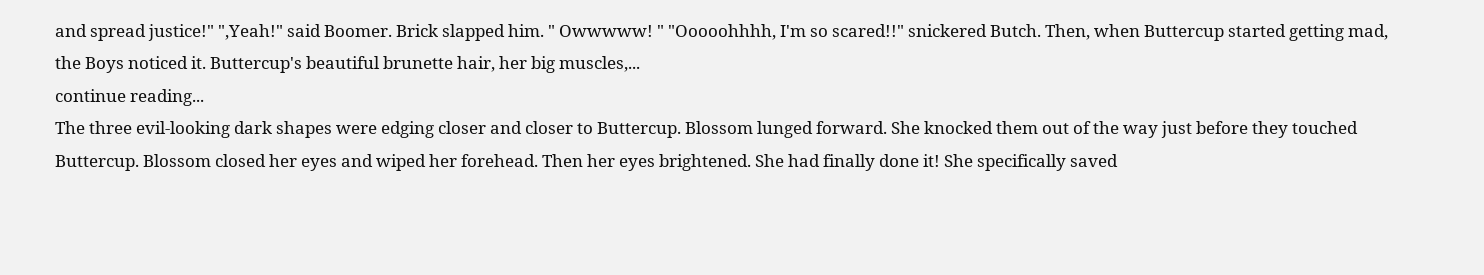and spread justice!" ",Yeah!" said Boomer. Brick slapped him. " Owwwww! " "Ooooohhhh, I'm so scared!!" snickered Butch. Then, when Buttercup started getting mad, the Boys noticed it. Buttercup's beautiful brunette hair, her big muscles,...
continue reading...
The three evil-looking dark shapes were edging closer and closer to Buttercup. Blossom lunged forward. She knocked them out of the way just before they touched Buttercup. Blossom closed her eyes and wiped her forehead. Then her eyes brightened. She had finally done it! She specifically saved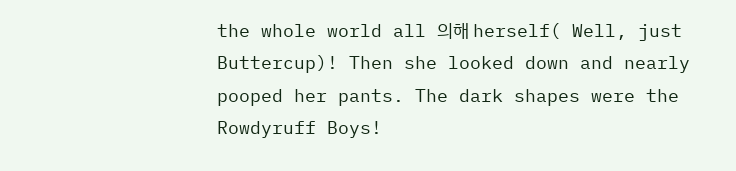the whole world all 의해 herself( Well, just Buttercup)! Then she looked down and nearly pooped her pants. The dark shapes were the Rowdyruff Boys!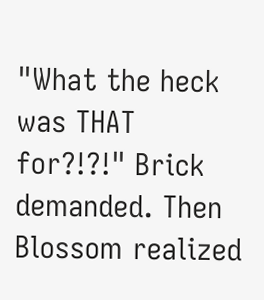"What the heck was THAT for?!?!" Brick demanded. Then Blossom realized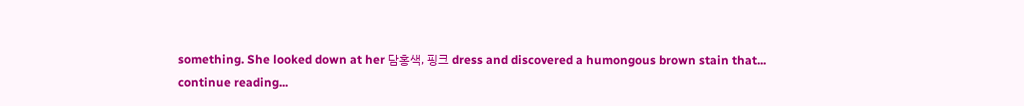something. She looked down at her 담홍색, 핑크 dress and discovered a humongous brown stain that...
continue reading...